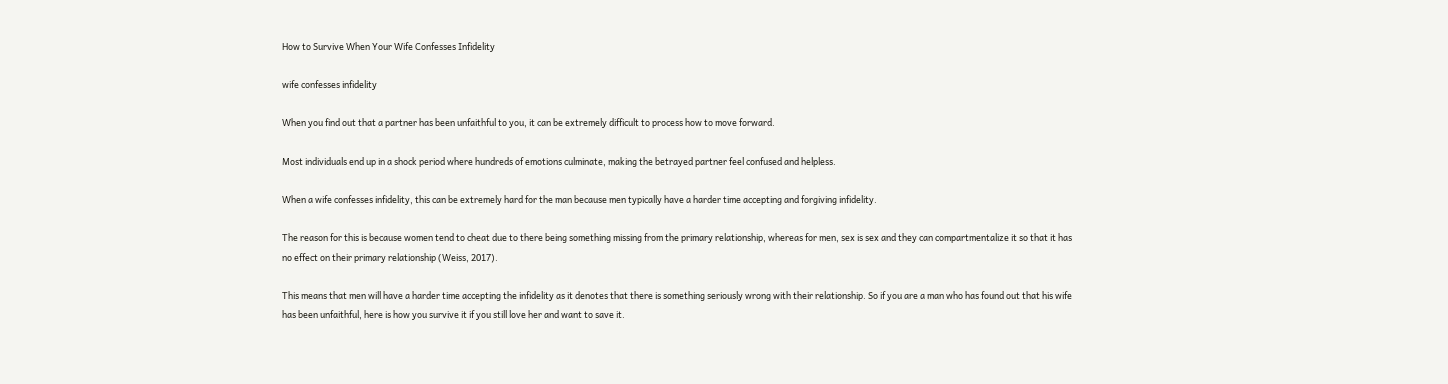How to Survive When Your Wife Confesses Infidelity

wife confesses infidelity

When you find out that a partner has been unfaithful to you, it can be extremely difficult to process how to move forward.

Most individuals end up in a shock period where hundreds of emotions culminate, making the betrayed partner feel confused and helpless.

When a wife confesses infidelity, this can be extremely hard for the man because men typically have a harder time accepting and forgiving infidelity.

The reason for this is because women tend to cheat due to there being something missing from the primary relationship, whereas for men, sex is sex and they can compartmentalize it so that it has no effect on their primary relationship (Weiss, 2017).

This means that men will have a harder time accepting the infidelity as it denotes that there is something seriously wrong with their relationship. So if you are a man who has found out that his wife has been unfaithful, here is how you survive it if you still love her and want to save it.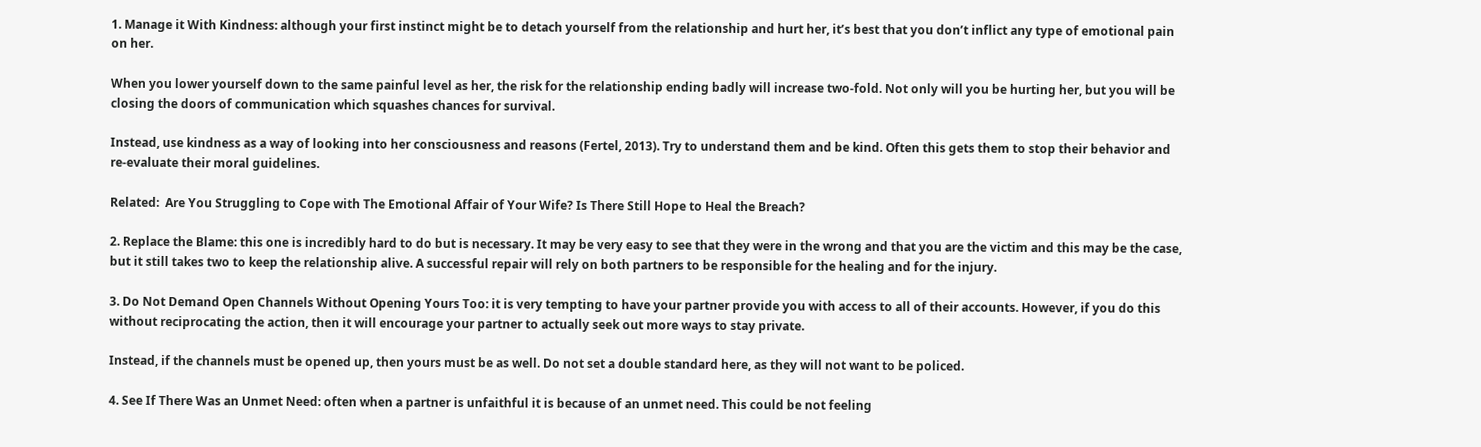1. Manage it With Kindness: although your first instinct might be to detach yourself from the relationship and hurt her, it’s best that you don’t inflict any type of emotional pain on her.

When you lower yourself down to the same painful level as her, the risk for the relationship ending badly will increase two-fold. Not only will you be hurting her, but you will be closing the doors of communication which squashes chances for survival.

Instead, use kindness as a way of looking into her consciousness and reasons (Fertel, 2013). Try to understand them and be kind. Often this gets them to stop their behavior and re-evaluate their moral guidelines.

Related:  Are You Struggling to Cope with The Emotional Affair of Your Wife? Is There Still Hope to Heal the Breach?

2. Replace the Blame: this one is incredibly hard to do but is necessary. It may be very easy to see that they were in the wrong and that you are the victim and this may be the case, but it still takes two to keep the relationship alive. A successful repair will rely on both partners to be responsible for the healing and for the injury.

3. Do Not Demand Open Channels Without Opening Yours Too: it is very tempting to have your partner provide you with access to all of their accounts. However, if you do this without reciprocating the action, then it will encourage your partner to actually seek out more ways to stay private.

Instead, if the channels must be opened up, then yours must be as well. Do not set a double standard here, as they will not want to be policed.

4. See If There Was an Unmet Need: often when a partner is unfaithful it is because of an unmet need. This could be not feeling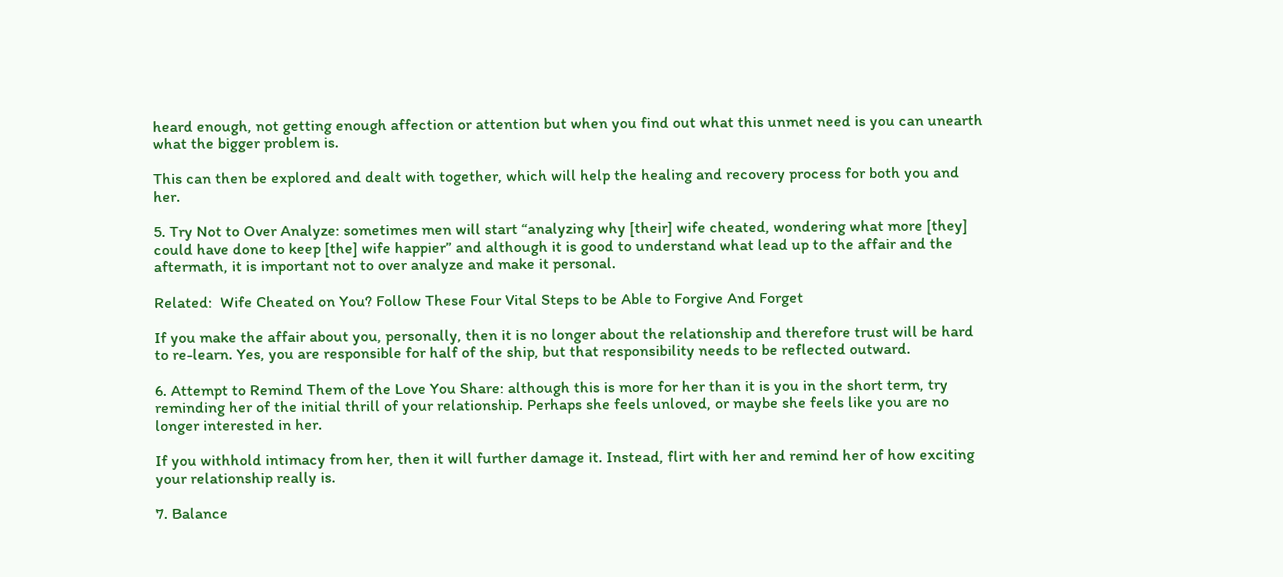heard enough, not getting enough affection or attention but when you find out what this unmet need is you can unearth what the bigger problem is.

This can then be explored and dealt with together, which will help the healing and recovery process for both you and her.

5. Try Not to Over Analyze: sometimes men will start “analyzing why [their] wife cheated, wondering what more [they] could have done to keep [the] wife happier” and although it is good to understand what lead up to the affair and the aftermath, it is important not to over analyze and make it personal.

Related:  Wife Cheated on You? Follow These Four Vital Steps to be Able to Forgive And Forget

If you make the affair about you, personally, then it is no longer about the relationship and therefore trust will be hard to re-learn. Yes, you are responsible for half of the ship, but that responsibility needs to be reflected outward.

6. Attempt to Remind Them of the Love You Share: although this is more for her than it is you in the short term, try reminding her of the initial thrill of your relationship. Perhaps she feels unloved, or maybe she feels like you are no longer interested in her.

If you withhold intimacy from her, then it will further damage it. Instead, flirt with her and remind her of how exciting your relationship really is.

7. Balance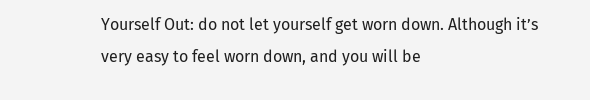Yourself Out: do not let yourself get worn down. Although it’s very easy to feel worn down, and you will be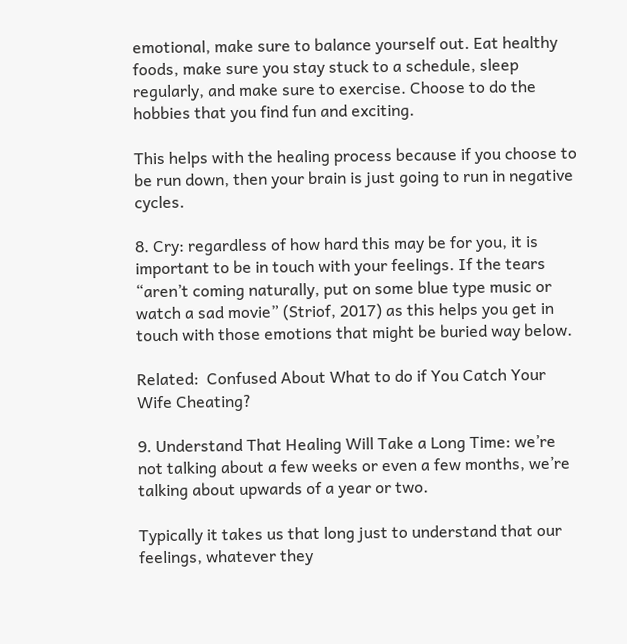emotional, make sure to balance yourself out. Eat healthy foods, make sure you stay stuck to a schedule, sleep regularly, and make sure to exercise. Choose to do the hobbies that you find fun and exciting.

This helps with the healing process because if you choose to be run down, then your brain is just going to run in negative cycles.

8. Cry: regardless of how hard this may be for you, it is important to be in touch with your feelings. If the tears “aren’t coming naturally, put on some blue type music or watch a sad movie” (Striof, 2017) as this helps you get in touch with those emotions that might be buried way below.

Related:  Confused About What to do if You Catch Your Wife Cheating?

9. Understand That Healing Will Take a Long Time: we’re not talking about a few weeks or even a few months, we’re talking about upwards of a year or two.

Typically it takes us that long just to understand that our feelings, whatever they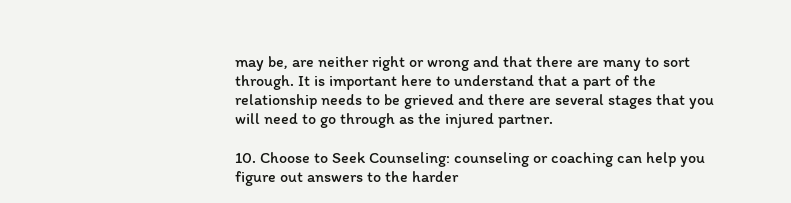may be, are neither right or wrong and that there are many to sort through. It is important here to understand that a part of the relationship needs to be grieved and there are several stages that you will need to go through as the injured partner.

10. Choose to Seek Counseling: counseling or coaching can help you figure out answers to the harder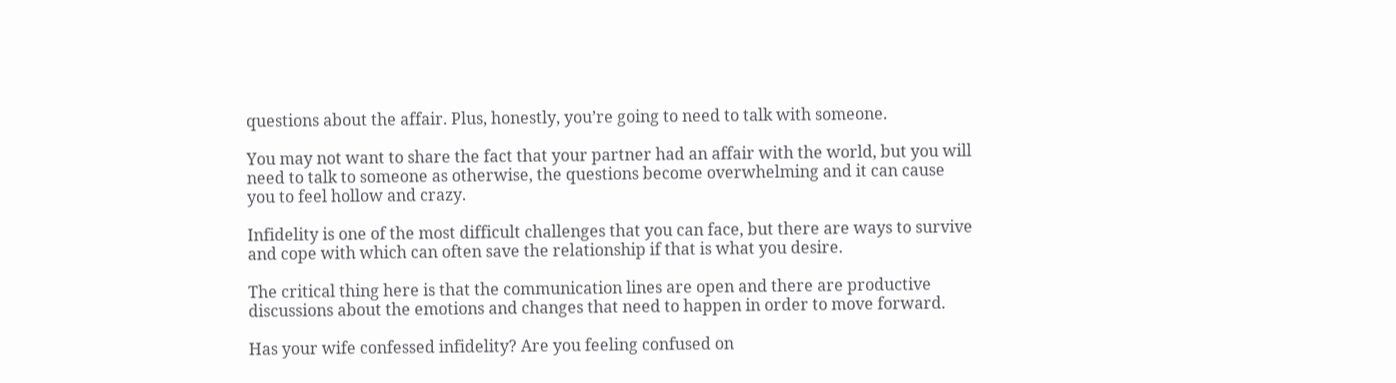questions about the affair. Plus, honestly, you’re going to need to talk with someone.

You may not want to share the fact that your partner had an affair with the world, but you will need to talk to someone as otherwise, the questions become overwhelming and it can cause you to feel hollow and crazy.

Infidelity is one of the most difficult challenges that you can face, but there are ways to survive and cope with which can often save the relationship if that is what you desire.

The critical thing here is that the communication lines are open and there are productive discussions about the emotions and changes that need to happen in order to move forward.

Has your wife confessed infidelity? Are you feeling confused on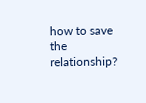how to save the relationship?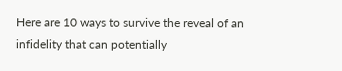Here are 10 ways to survive the reveal of an infidelity that can potentially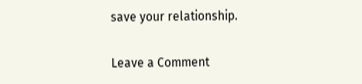save your relationship.

Leave a Comment